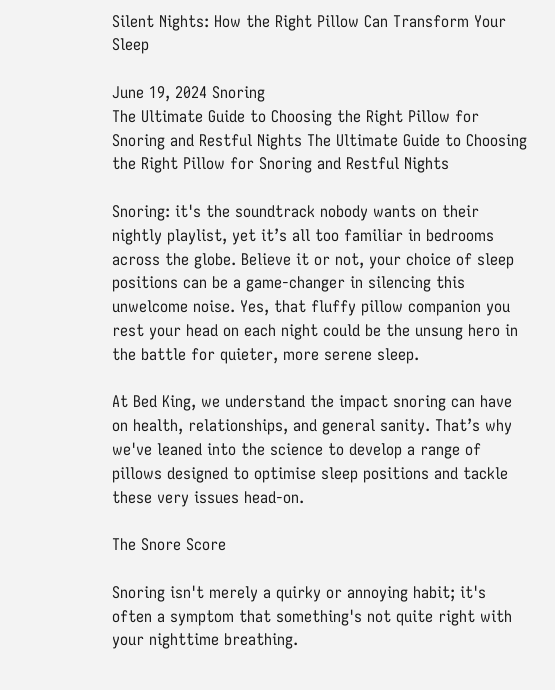Silent Nights: How the Right Pillow Can Transform Your Sleep

June 19, 2024 Snoring
The Ultimate Guide to Choosing the Right Pillow for Snoring and Restful Nights The Ultimate Guide to Choosing the Right Pillow for Snoring and Restful Nights

Snoring: it's the soundtrack nobody wants on their nightly playlist, yet it’s all too familiar in bedrooms across the globe. Believe it or not, your choice of sleep positions can be a game-changer in silencing this unwelcome noise. Yes, that fluffy pillow companion you rest your head on each night could be the unsung hero in the battle for quieter, more serene sleep.

At Bed King, we understand the impact snoring can have on health, relationships, and general sanity. That’s why we've leaned into the science to develop a range of pillows designed to optimise sleep positions and tackle these very issues head-on.

The Snore Score

Snoring isn't merely a quirky or annoying habit; it's often a symptom that something's not quite right with your nighttime breathing.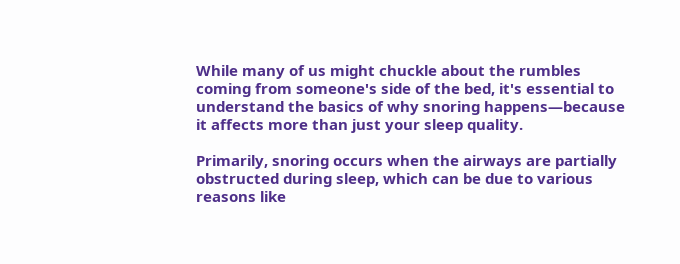While many of us might chuckle about the rumbles coming from someone's side of the bed, it's essential to understand the basics of why snoring happens—because it affects more than just your sleep quality.

Primarily, snoring occurs when the airways are partially obstructed during sleep, which can be due to various reasons like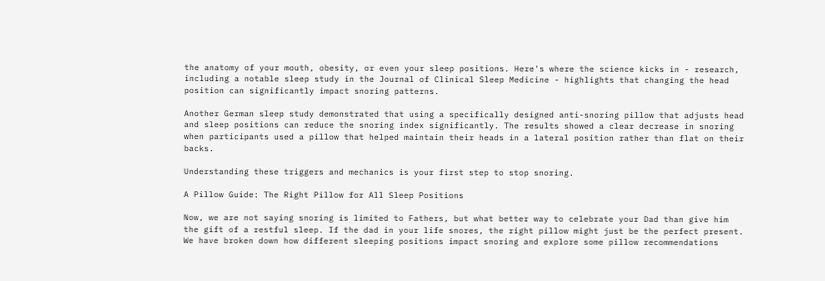the anatomy of your mouth, obesity, or even your sleep positions. Here's where the science kicks in - research, including a notable sleep study in the Journal of Clinical Sleep Medicine - highlights that changing the head position can significantly impact snoring patterns.

Another German sleep study demonstrated that using a specifically designed anti-snoring pillow that adjusts head and sleep positions can reduce the snoring index significantly. The results showed a clear decrease in snoring when participants used a pillow that helped maintain their heads in a lateral position rather than flat on their backs.

Understanding these triggers and mechanics is your first step to stop snoring.

A Pillow Guide: The Right Pillow for All Sleep Positions

Now, we are not saying snoring is limited to Fathers, but what better way to celebrate your Dad than give him the gift of a restful sleep. If the dad in your life snores, the right pillow might just be the perfect present. We have broken down how different sleeping positions impact snoring and explore some pillow recommendations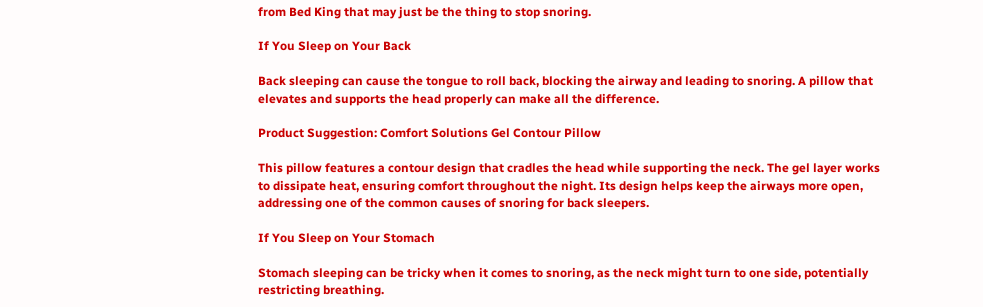from Bed King that may just be the thing to stop snoring.

If You Sleep on Your Back

Back sleeping can cause the tongue to roll back, blocking the airway and leading to snoring. A pillow that elevates and supports the head properly can make all the difference.

Product Suggestion: Comfort Solutions Gel Contour Pillow

This pillow features a contour design that cradles the head while supporting the neck. The gel layer works to dissipate heat, ensuring comfort throughout the night. Its design helps keep the airways more open, addressing one of the common causes of snoring for back sleepers.

If You Sleep on Your Stomach

Stomach sleeping can be tricky when it comes to snoring, as the neck might turn to one side, potentially restricting breathing.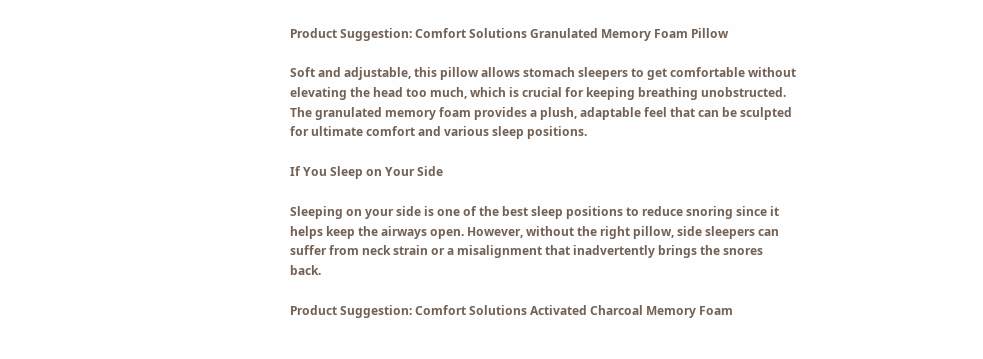Product Suggestion: Comfort Solutions Granulated Memory Foam Pillow

Soft and adjustable, this pillow allows stomach sleepers to get comfortable without elevating the head too much, which is crucial for keeping breathing unobstructed. The granulated memory foam provides a plush, adaptable feel that can be sculpted for ultimate comfort and various sleep positions.

If You Sleep on Your Side

Sleeping on your side is one of the best sleep positions to reduce snoring since it helps keep the airways open. However, without the right pillow, side sleepers can suffer from neck strain or a misalignment that inadvertently brings the snores back.

Product Suggestion: Comfort Solutions Activated Charcoal Memory Foam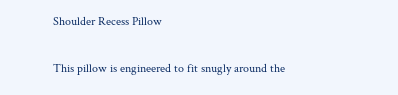Shoulder Recess Pillow

This pillow is engineered to fit snugly around the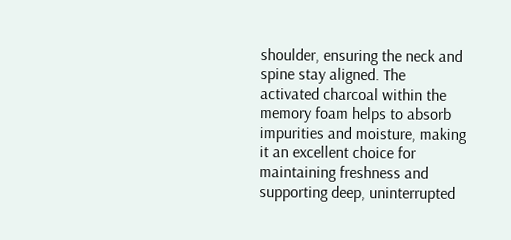shoulder, ensuring the neck and spine stay aligned. The activated charcoal within the memory foam helps to absorb impurities and moisture, making it an excellent choice for maintaining freshness and supporting deep, uninterrupted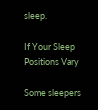sleep.

If Your Sleep Positions Vary

Some sleepers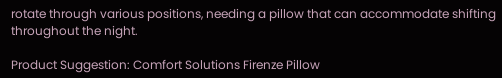rotate through various positions, needing a pillow that can accommodate shifting throughout the night.

Product Suggestion: Comfort Solutions Firenze Pillow